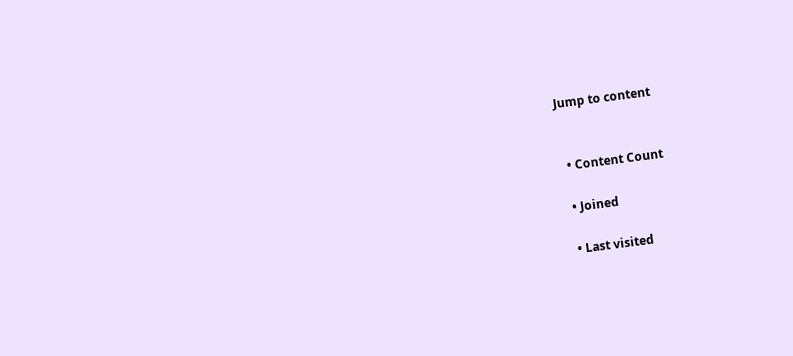Jump to content


  • Content Count

  • Joined

  • Last visited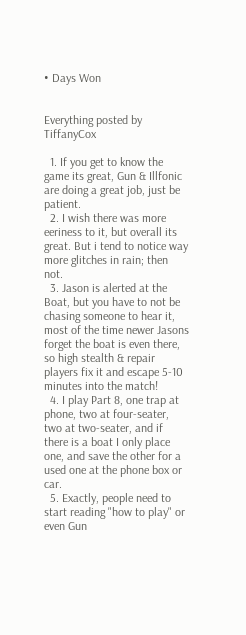• Days Won


Everything posted by TiffanyCox

  1. If you get to know the game its great, Gun & Illfonic are doing a great job, just be patient.
  2. I wish there was more eeriness to it, but overall its great. But i tend to notice way more glitches in rain; then not.
  3. Jason is alerted at the Boat, but you have to not be chasing someone to hear it, most of the time newer Jasons forget the boat is even there, so high stealth & repair players fix it and escape 5-10 minutes into the match!
  4. I play Part 8, one trap at phone, two at four-seater, two at two-seater, and if there is a boat I only place one, and save the other for a used one at the phone box or car.
  5. Exactly, people need to start reading "how to play" or even Gun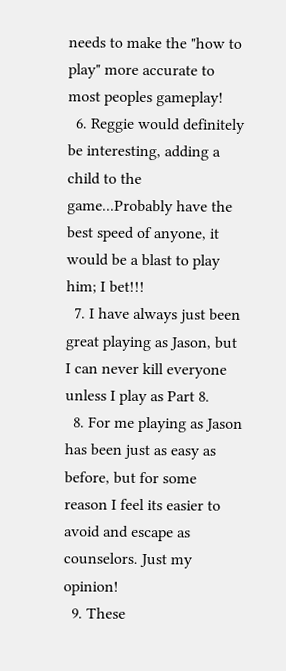needs to make the "how to play" more accurate to most peoples gameplay!
  6. Reggie would definitely be interesting, adding a child to the game...Probably have the best speed of anyone, it would be a blast to play him; I bet!!!
  7. I have always just been great playing as Jason, but I can never kill everyone unless I play as Part 8.
  8. For me playing as Jason has been just as easy as before, but for some reason I feel its easier to avoid and escape as counselors. Just my opinion!
  9. These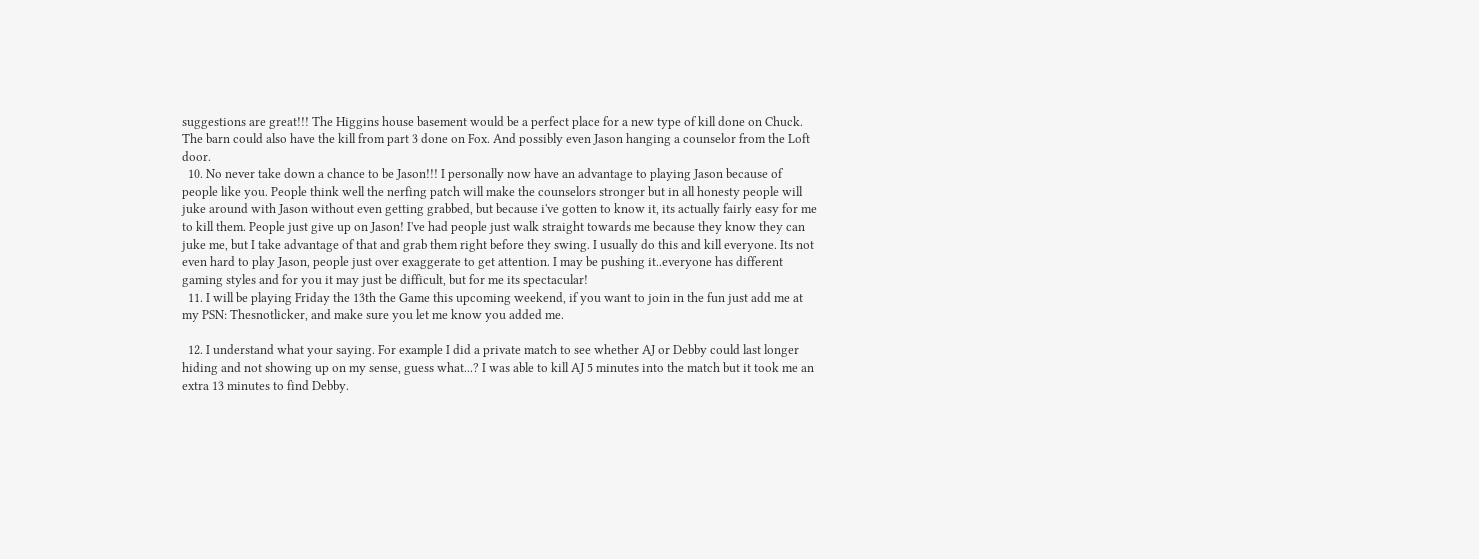suggestions are great!!! The Higgins house basement would be a perfect place for a new type of kill done on Chuck. The barn could also have the kill from part 3 done on Fox. And possibly even Jason hanging a counselor from the Loft door.
  10. No never take down a chance to be Jason!!! I personally now have an advantage to playing Jason because of people like you. People think well the nerfing patch will make the counselors stronger but in all honesty people will juke around with Jason without even getting grabbed, but because i've gotten to know it, its actually fairly easy for me to kill them. People just give up on Jason! I've had people just walk straight towards me because they know they can juke me, but I take advantage of that and grab them right before they swing. I usually do this and kill everyone. Its not even hard to play Jason, people just over exaggerate to get attention. I may be pushing it..everyone has different gaming styles and for you it may just be difficult, but for me its spectacular!
  11. I will be playing Friday the 13th the Game this upcoming weekend, if you want to join in the fun just add me at my PSN: Thesnotlicker, and make sure you let me know you added me.

  12. I understand what your saying. For example I did a private match to see whether AJ or Debby could last longer hiding and not showing up on my sense, guess what...? I was able to kill AJ 5 minutes into the match but it took me an extra 13 minutes to find Debby.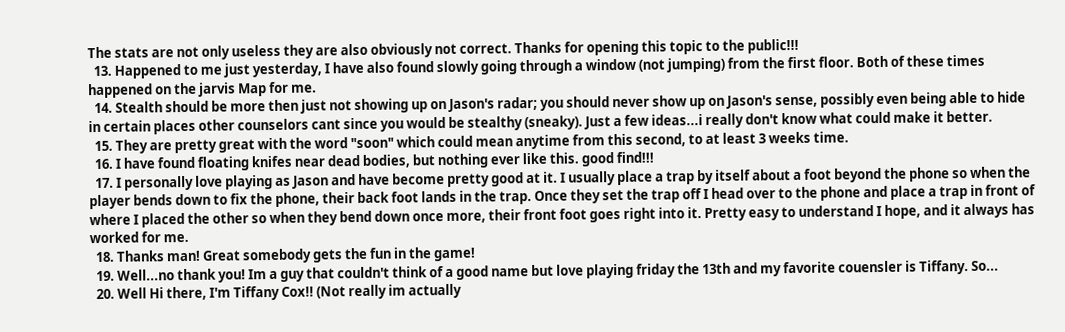The stats are not only useless they are also obviously not correct. Thanks for opening this topic to the public!!!
  13. Happened to me just yesterday, I have also found slowly going through a window (not jumping) from the first floor. Both of these times happened on the jarvis Map for me.
  14. Stealth should be more then just not showing up on Jason's radar; you should never show up on Jason's sense, possibly even being able to hide in certain places other counselors cant since you would be stealthy (sneaky). Just a few ideas...i really don't know what could make it better.
  15. They are pretty great with the word "soon" which could mean anytime from this second, to at least 3 weeks time.
  16. I have found floating knifes near dead bodies, but nothing ever like this. good find!!!
  17. I personally love playing as Jason and have become pretty good at it. I usually place a trap by itself about a foot beyond the phone so when the player bends down to fix the phone, their back foot lands in the trap. Once they set the trap off I head over to the phone and place a trap in front of where I placed the other so when they bend down once more, their front foot goes right into it. Pretty easy to understand I hope, and it always has worked for me.
  18. Thanks man! Great somebody gets the fun in the game!
  19. Well...no thank you! Im a guy that couldn't think of a good name but love playing friday the 13th and my favorite couensler is Tiffany. So...
  20. Well Hi there, I'm Tiffany Cox!! (Not really im actually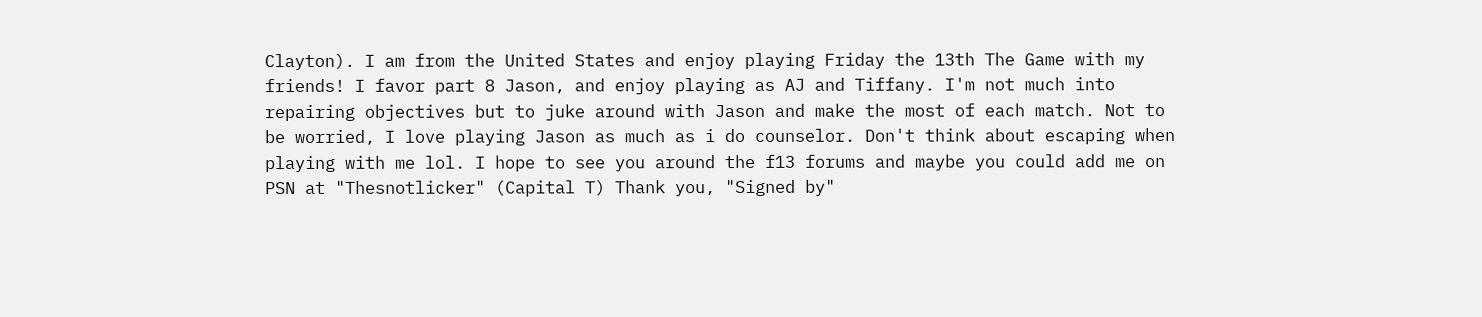Clayton). I am from the United States and enjoy playing Friday the 13th The Game with my friends! I favor part 8 Jason, and enjoy playing as AJ and Tiffany. I'm not much into repairing objectives but to juke around with Jason and make the most of each match. Not to be worried, I love playing Jason as much as i do counselor. Don't think about escaping when playing with me lol. I hope to see you around the f13 forums and maybe you could add me on PSN at "Thesnotlicker" (Capital T) Thank you, "Signed by"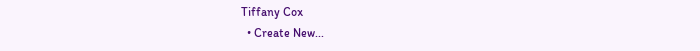Tiffany Cox
  • Create New...